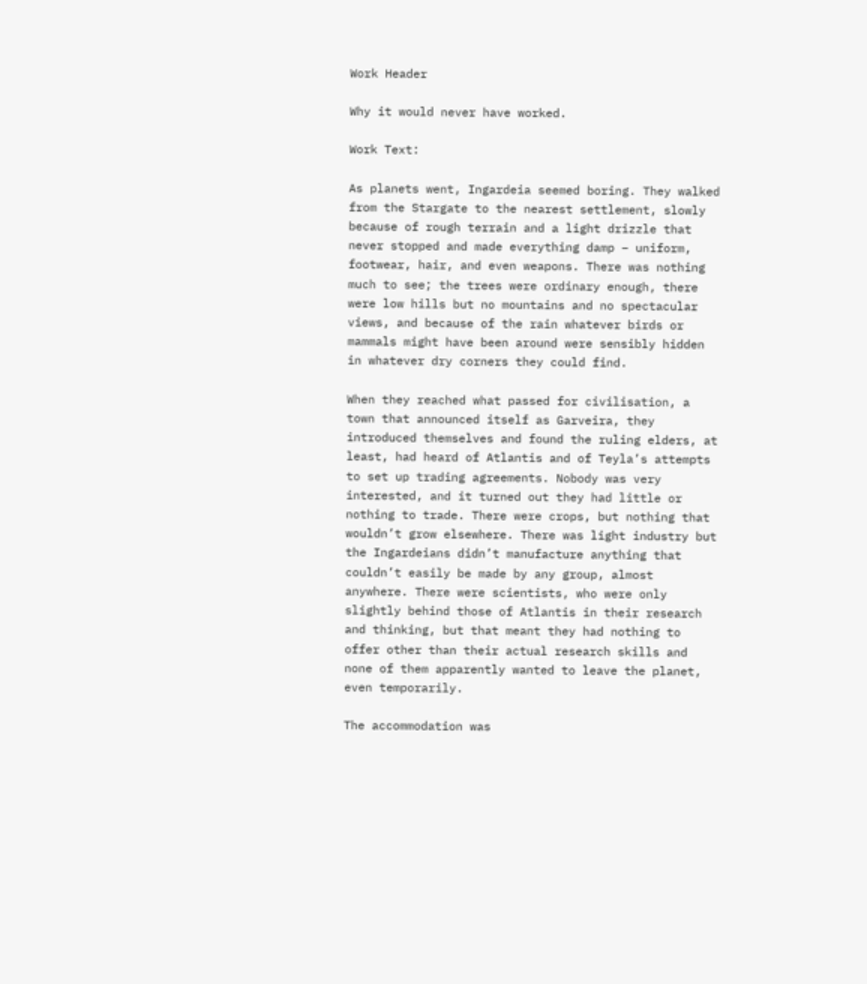Work Header

Why it would never have worked.

Work Text:

As planets went, Ingardeia seemed boring. They walked from the Stargate to the nearest settlement, slowly because of rough terrain and a light drizzle that never stopped and made everything damp – uniform, footwear, hair, and even weapons. There was nothing much to see; the trees were ordinary enough, there were low hills but no mountains and no spectacular views, and because of the rain whatever birds or mammals might have been around were sensibly hidden in whatever dry corners they could find.

When they reached what passed for civilisation, a town that announced itself as Garveira, they introduced themselves and found the ruling elders, at least, had heard of Atlantis and of Teyla’s attempts to set up trading agreements. Nobody was very interested, and it turned out they had little or nothing to trade. There were crops, but nothing that wouldn’t grow elsewhere. There was light industry but the Ingardeians didn’t manufacture anything that couldn’t easily be made by any group, almost anywhere. There were scientists, who were only slightly behind those of Atlantis in their research and thinking, but that meant they had nothing to offer other than their actual research skills and none of them apparently wanted to leave the planet, even temporarily.

The accommodation was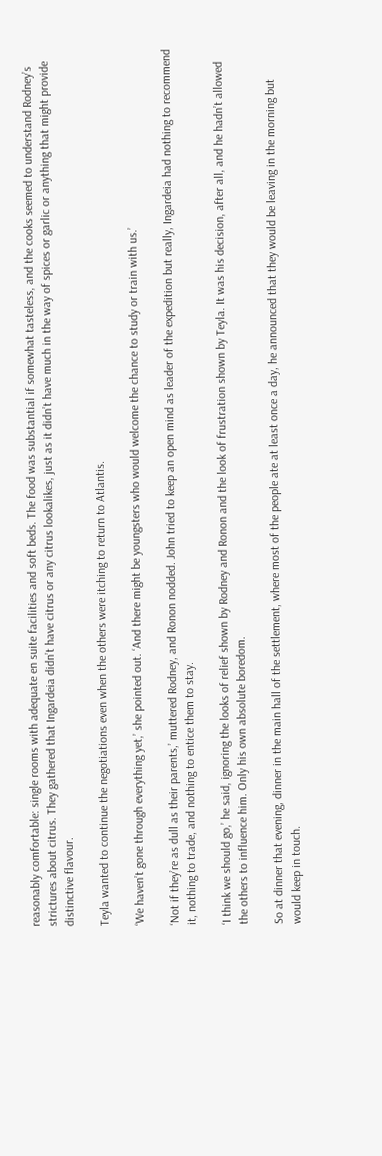reasonably comfortable: single rooms with adequate en suite facilities and soft beds. The food was substantial if somewhat tasteless, and the cooks seemed to understand Rodney’s strictures about citrus. They gathered that Ingardeia didn’t have citrus or any citrus lookalikes, just as it didn’t have much in the way of spices or garlic or anything that might provide distinctive flavour.

Teyla wanted to continue the negotiations even when the others were itching to return to Atlantis.

‘We haven’t gone through everything yet,’ she pointed out. ‘And there might be youngsters who would welcome the chance to study or train with us.’

‘Not if they’re as dull as their parents,’ muttered Rodney, and Ronon nodded. John tried to keep an open mind as leader of the expedition but really, Ingardeia had nothing to recommend it, nothing to trade, and nothing to entice them to stay.

‘I think we should go,’ he said, ignoring the looks of relief shown by Rodney and Ronon and the look of frustration shown by Teyla. It was his decision, after all, and he hadn’t allowed the others to influence him. Only his own absolute boredom.

So at dinner that evening, dinner in the main hall of the settlement, where most of the people ate at least once a day, he announced that they would be leaving in the morning but would keep in touch.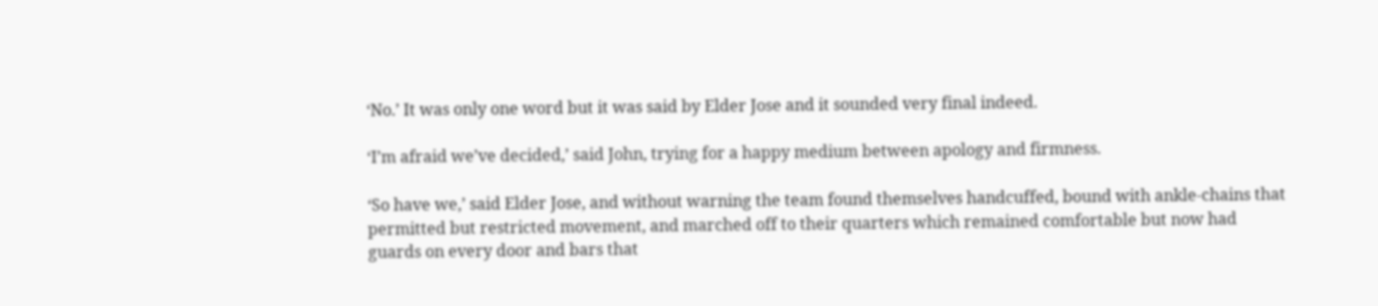‘No.’ It was only one word but it was said by Elder Jose and it sounded very final indeed.

‘I’m afraid we’ve decided,’ said John, trying for a happy medium between apology and firmness.

‘So have we,’ said Elder Jose, and without warning the team found themselves handcuffed, bound with ankle-chains that permitted but restricted movement, and marched off to their quarters which remained comfortable but now had guards on every door and bars that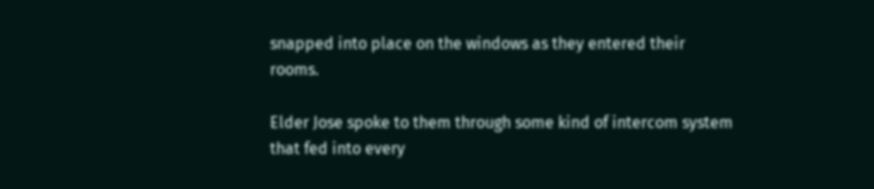snapped into place on the windows as they entered their rooms.

Elder Jose spoke to them through some kind of intercom system that fed into every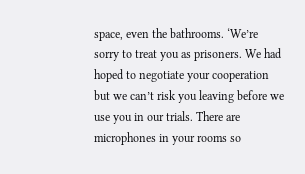space, even the bathrooms. ‘We’re sorry to treat you as prisoners. We had hoped to negotiate your cooperation but we can’t risk you leaving before we use you in our trials. There are microphones in your rooms so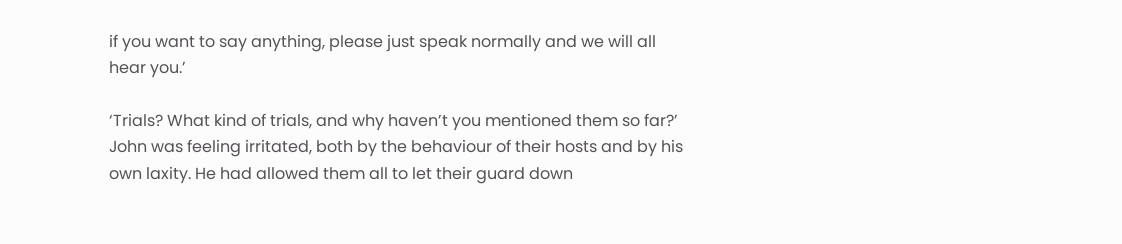if you want to say anything, please just speak normally and we will all hear you.’

‘Trials? What kind of trials, and why haven’t you mentioned them so far?’ John was feeling irritated, both by the behaviour of their hosts and by his own laxity. He had allowed them all to let their guard down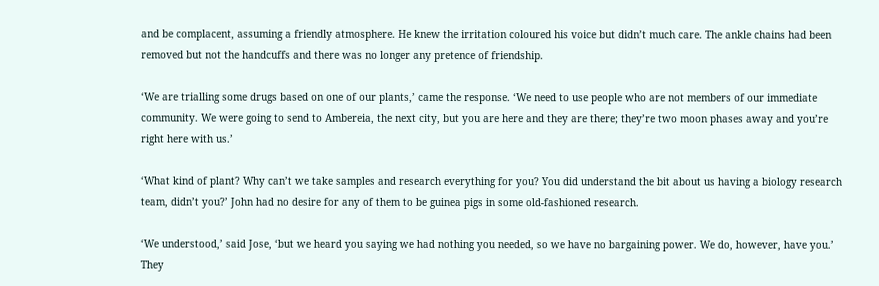and be complacent, assuming a friendly atmosphere. He knew the irritation coloured his voice but didn’t much care. The ankle chains had been removed but not the handcuffs and there was no longer any pretence of friendship.

‘We are trialling some drugs based on one of our plants,’ came the response. ‘We need to use people who are not members of our immediate community. We were going to send to Ambereia, the next city, but you are here and they are there; they’re two moon phases away and you’re right here with us.’

‘What kind of plant? Why can’t we take samples and research everything for you? You did understand the bit about us having a biology research team, didn’t you?’ John had no desire for any of them to be guinea pigs in some old-fashioned research.

‘We understood,’ said Jose, ‘but we heard you saying we had nothing you needed, so we have no bargaining power. We do, however, have you.’ They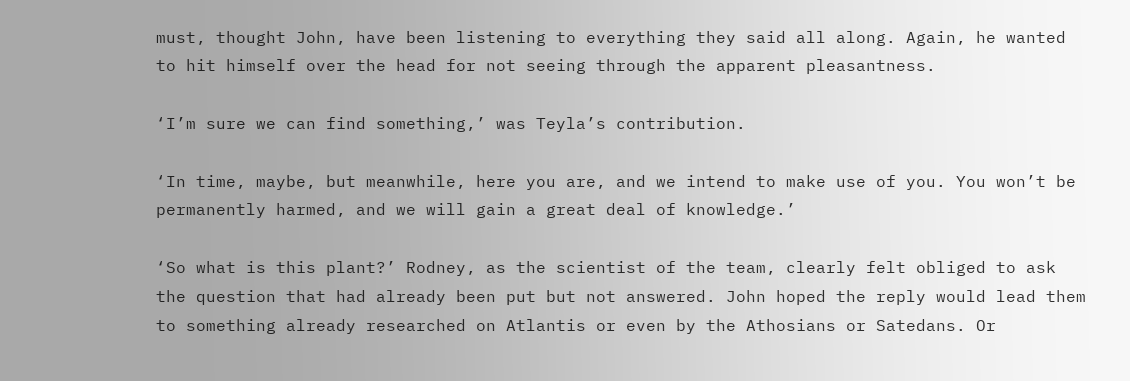must, thought John, have been listening to everything they said all along. Again, he wanted to hit himself over the head for not seeing through the apparent pleasantness.

‘I’m sure we can find something,’ was Teyla’s contribution.

‘In time, maybe, but meanwhile, here you are, and we intend to make use of you. You won’t be permanently harmed, and we will gain a great deal of knowledge.’

‘So what is this plant?’ Rodney, as the scientist of the team, clearly felt obliged to ask the question that had already been put but not answered. John hoped the reply would lead them to something already researched on Atlantis or even by the Athosians or Satedans. Or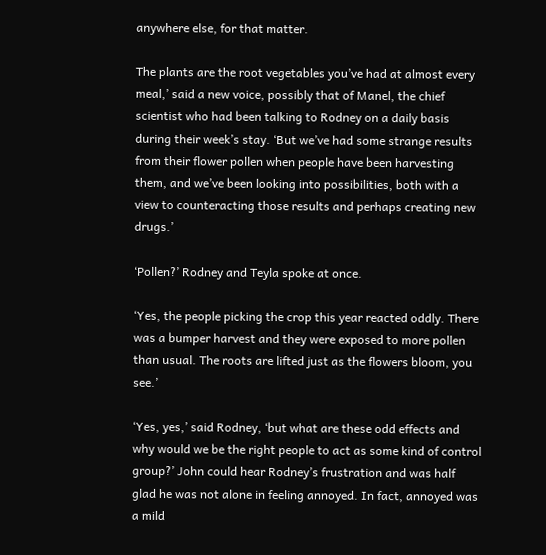anywhere else, for that matter.

The plants are the root vegetables you’ve had at almost every meal,’ said a new voice, possibly that of Manel, the chief scientist who had been talking to Rodney on a daily basis during their week’s stay. ‘But we’ve had some strange results from their flower pollen when people have been harvesting them, and we’ve been looking into possibilities, both with a view to counteracting those results and perhaps creating new drugs.’

‘Pollen?’ Rodney and Teyla spoke at once.

‘Yes, the people picking the crop this year reacted oddly. There was a bumper harvest and they were exposed to more pollen than usual. The roots are lifted just as the flowers bloom, you see.’

‘Yes, yes,’ said Rodney, ‘but what are these odd effects and why would we be the right people to act as some kind of control group?’ John could hear Rodney’s frustration and was half glad he was not alone in feeling annoyed. In fact, annoyed was a mild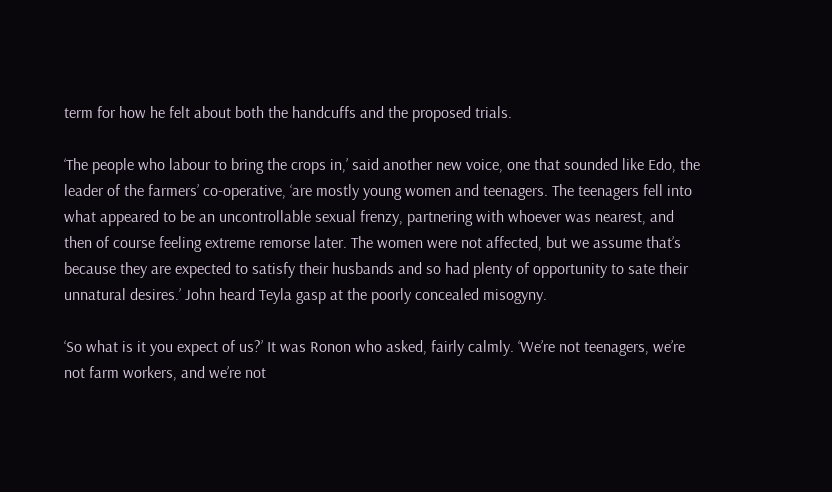term for how he felt about both the handcuffs and the proposed trials.

‘The people who labour to bring the crops in,’ said another new voice, one that sounded like Edo, the leader of the farmers’ co-operative, ‘are mostly young women and teenagers. The teenagers fell into what appeared to be an uncontrollable sexual frenzy, partnering with whoever was nearest, and then of course feeling extreme remorse later. The women were not affected, but we assume that’s because they are expected to satisfy their husbands and so had plenty of opportunity to sate their unnatural desires.’ John heard Teyla gasp at the poorly concealed misogyny.

‘So what is it you expect of us?’ It was Ronon who asked, fairly calmly. ‘We’re not teenagers, we’re not farm workers, and we’re not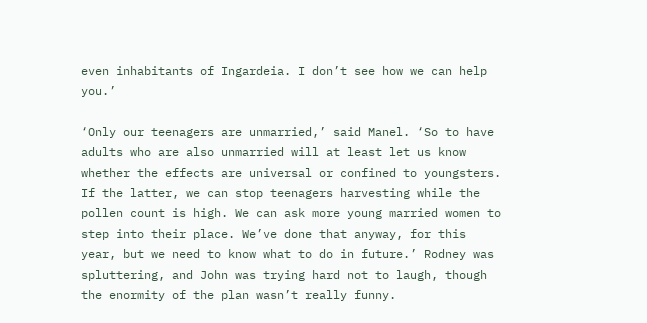even inhabitants of Ingardeia. I don’t see how we can help you.’

‘Only our teenagers are unmarried,’ said Manel. ‘So to have adults who are also unmarried will at least let us know whether the effects are universal or confined to youngsters. If the latter, we can stop teenagers harvesting while the pollen count is high. We can ask more young married women to step into their place. We’ve done that anyway, for this year, but we need to know what to do in future.’ Rodney was spluttering, and John was trying hard not to laugh, though the enormity of the plan wasn’t really funny.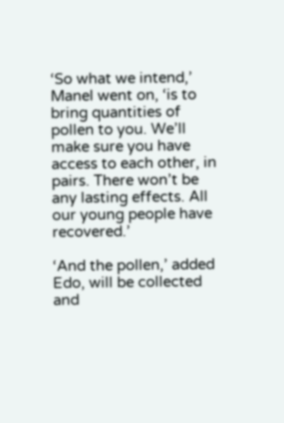‘So what we intend,’ Manel went on, ‘is to bring quantities of pollen to you. We’ll make sure you have access to each other, in pairs. There won’t be any lasting effects. All our young people have recovered.’

‘And the pollen,’ added Edo, will be collected and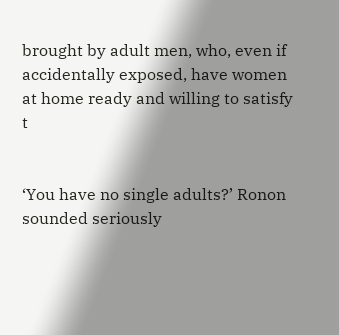brought by adult men, who, even if accidentally exposed, have women at home ready and willing to satisfy t


‘You have no single adults?’ Ronon sounded seriously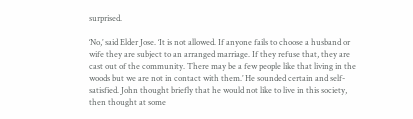surprised.

‘No,’ said Elder Jose. ‘It is not allowed. If anyone fails to choose a husband or wife they are subject to an arranged marriage. If they refuse that, they are cast out of the community. There may be a few people like that living in the woods but we are not in contact with them.’ He sounded certain and self-satisfied. John thought briefly that he would not like to live in this society, then thought at some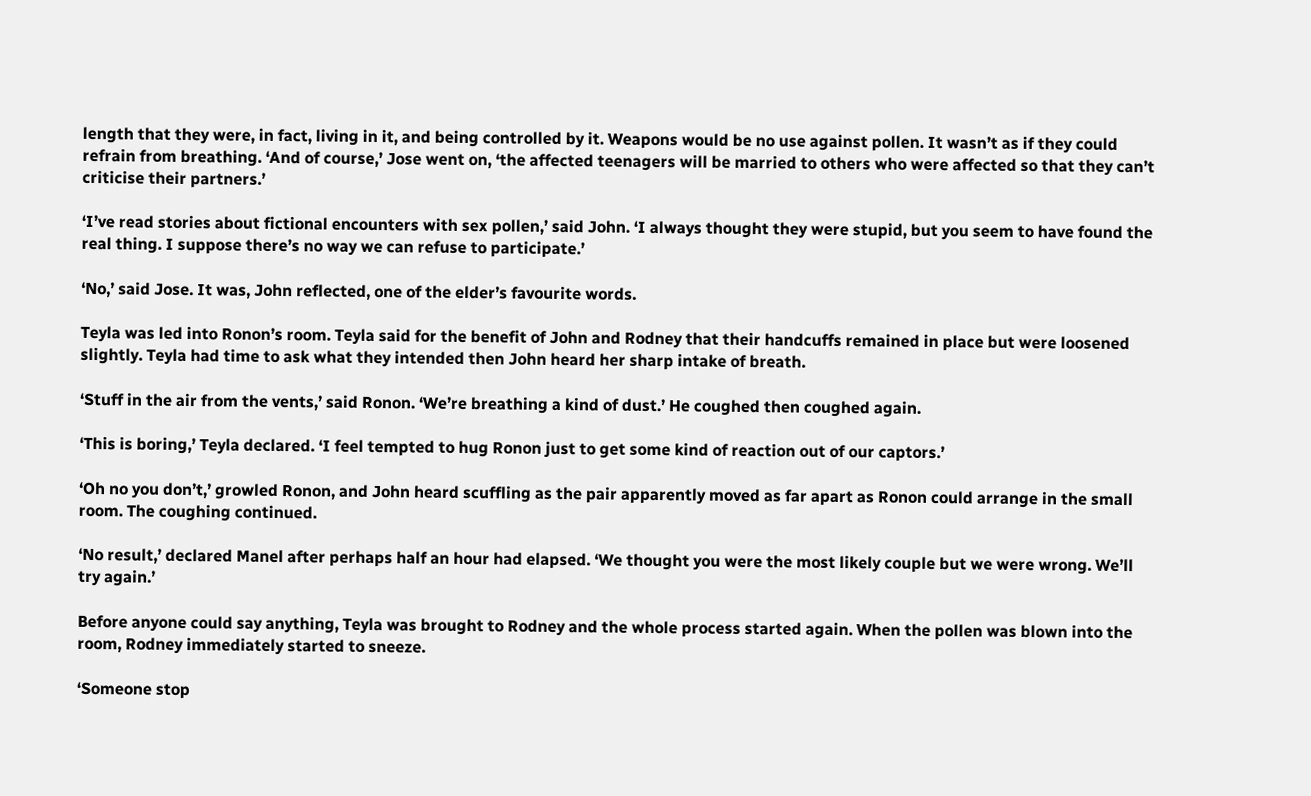length that they were, in fact, living in it, and being controlled by it. Weapons would be no use against pollen. It wasn’t as if they could refrain from breathing. ‘And of course,’ Jose went on, ‘the affected teenagers will be married to others who were affected so that they can’t criticise their partners.’

‘I’ve read stories about fictional encounters with sex pollen,’ said John. ‘I always thought they were stupid, but you seem to have found the real thing. I suppose there’s no way we can refuse to participate.’

‘No,’ said Jose. It was, John reflected, one of the elder’s favourite words.

Teyla was led into Ronon’s room. Teyla said for the benefit of John and Rodney that their handcuffs remained in place but were loosened slightly. Teyla had time to ask what they intended then John heard her sharp intake of breath.

‘Stuff in the air from the vents,’ said Ronon. ‘We’re breathing a kind of dust.’ He coughed then coughed again.

‘This is boring,’ Teyla declared. ‘I feel tempted to hug Ronon just to get some kind of reaction out of our captors.’

‘Oh no you don’t,’ growled Ronon, and John heard scuffling as the pair apparently moved as far apart as Ronon could arrange in the small room. The coughing continued.

‘No result,’ declared Manel after perhaps half an hour had elapsed. ‘We thought you were the most likely couple but we were wrong. We’ll try again.’

Before anyone could say anything, Teyla was brought to Rodney and the whole process started again. When the pollen was blown into the room, Rodney immediately started to sneeze.

‘Someone stop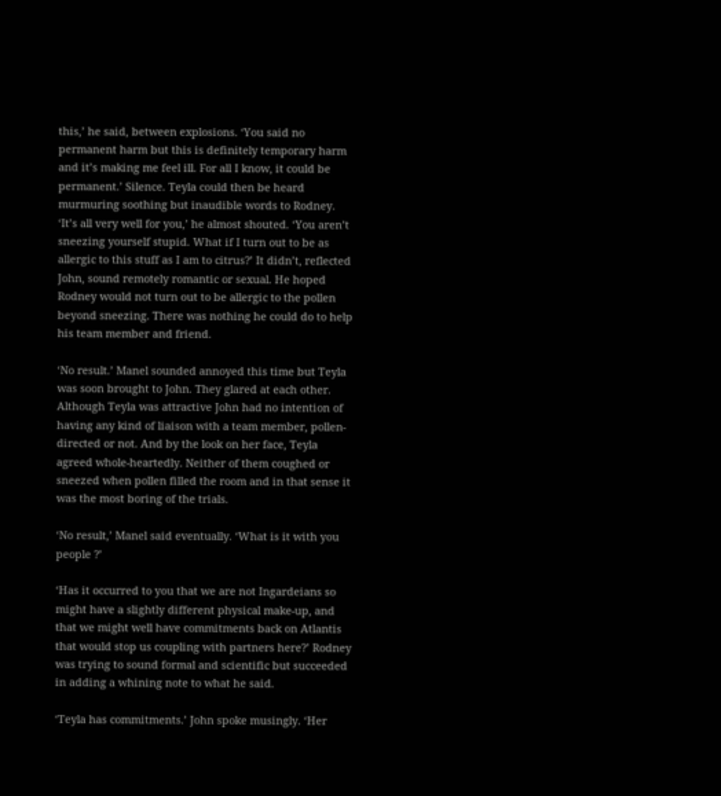this,’ he said, between explosions. ‘You said no permanent harm but this is definitely temporary harm and it’s making me feel ill. For all I know, it could be permanent.’ Silence. Teyla could then be heard murmuring soothing but inaudible words to Rodney. ‘It’s all very well for you,’ he almost shouted. ‘You aren’t sneezing yourself stupid. What if I turn out to be as allergic to this stuff as I am to citrus?’ It didn’t, reflected John, sound remotely romantic or sexual. He hoped Rodney would not turn out to be allergic to the pollen beyond sneezing. There was nothing he could do to help his team member and friend.

‘No result.’ Manel sounded annoyed this time but Teyla was soon brought to John. They glared at each other. Although Teyla was attractive John had no intention of having any kind of liaison with a team member, pollen-directed or not. And by the look on her face, Teyla agreed whole-heartedly. Neither of them coughed or sneezed when pollen filled the room and in that sense it was the most boring of the trials.

‘No result,’ Manel said eventually. ‘What is it with you people ?’

‘Has it occurred to you that we are not Ingardeians so might have a slightly different physical make-up, and that we might well have commitments back on Atlantis that would stop us coupling with partners here?’ Rodney was trying to sound formal and scientific but succeeded in adding a whining note to what he said.

‘Teyla has commitments.’ John spoke musingly. ‘Her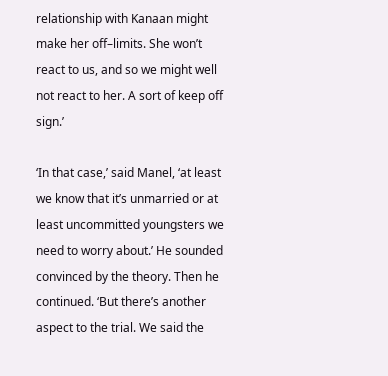relationship with Kanaan might make her off–limits. She won’t react to us, and so we might well not react to her. A sort of keep off sign.’

‘In that case,’ said Manel, ‘at least we know that it’s unmarried or at least uncommitted youngsters we need to worry about.’ He sounded convinced by the theory. Then he continued. ‘But there’s another aspect to the trial. We said the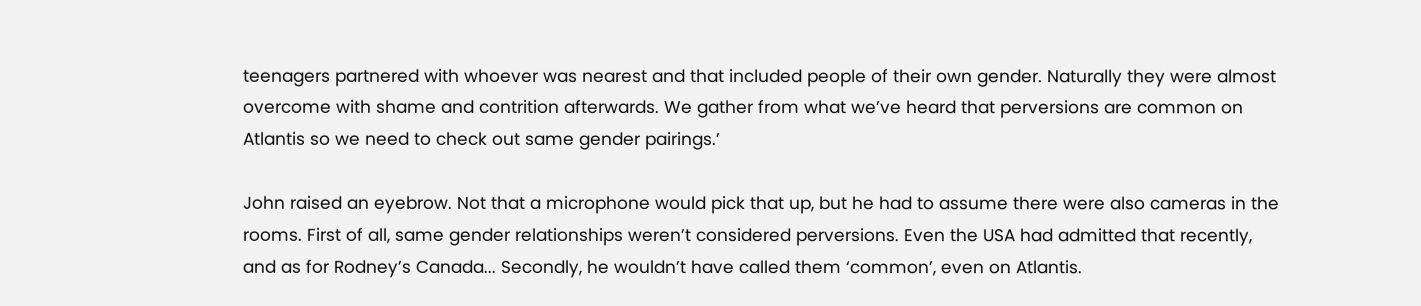teenagers partnered with whoever was nearest and that included people of their own gender. Naturally they were almost overcome with shame and contrition afterwards. We gather from what we’ve heard that perversions are common on Atlantis so we need to check out same gender pairings.’

John raised an eyebrow. Not that a microphone would pick that up, but he had to assume there were also cameras in the rooms. First of all, same gender relationships weren’t considered perversions. Even the USA had admitted that recently, and as for Rodney’s Canada... Secondly, he wouldn’t have called them ‘common’, even on Atlantis.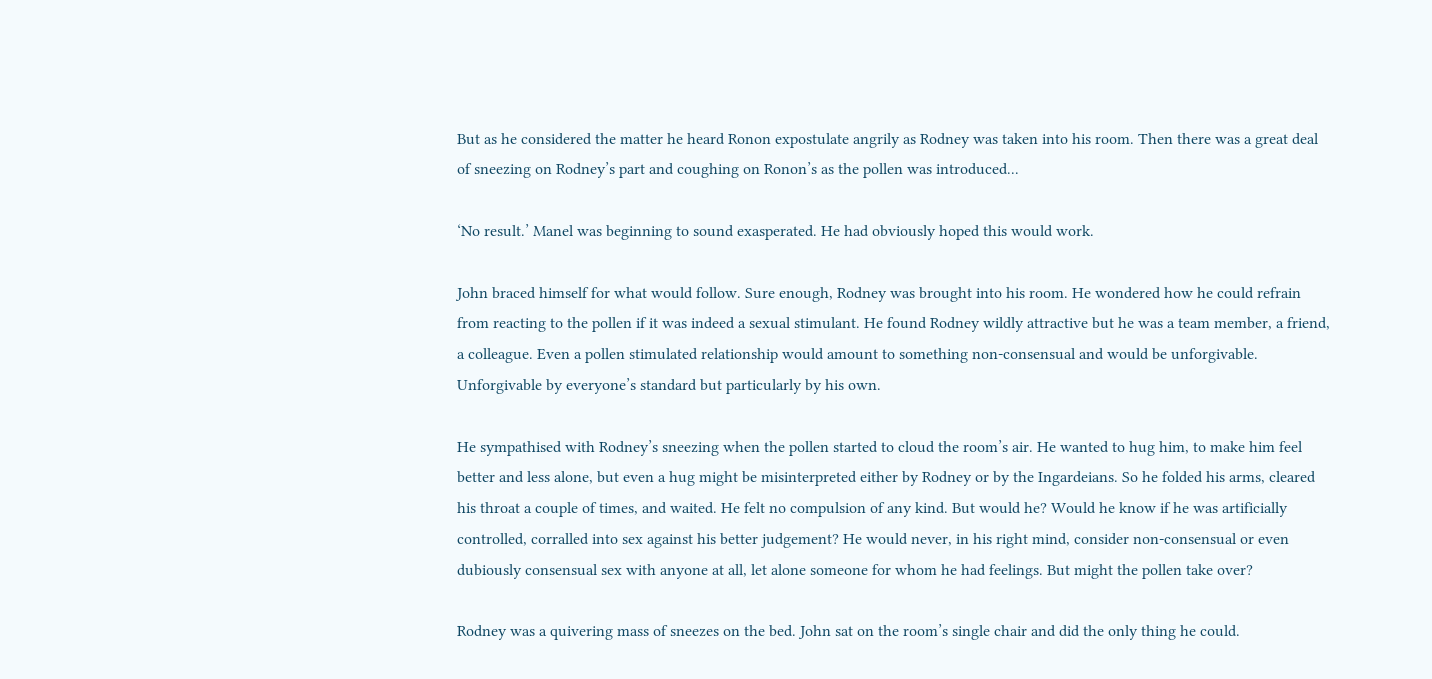But as he considered the matter he heard Ronon expostulate angrily as Rodney was taken into his room. Then there was a great deal of sneezing on Rodney’s part and coughing on Ronon’s as the pollen was introduced...

‘No result.’ Manel was beginning to sound exasperated. He had obviously hoped this would work.

John braced himself for what would follow. Sure enough, Rodney was brought into his room. He wondered how he could refrain from reacting to the pollen if it was indeed a sexual stimulant. He found Rodney wildly attractive but he was a team member, a friend, a colleague. Even a pollen stimulated relationship would amount to something non-consensual and would be unforgivable. Unforgivable by everyone’s standard but particularly by his own.

He sympathised with Rodney’s sneezing when the pollen started to cloud the room’s air. He wanted to hug him, to make him feel better and less alone, but even a hug might be misinterpreted either by Rodney or by the Ingardeians. So he folded his arms, cleared his throat a couple of times, and waited. He felt no compulsion of any kind. But would he? Would he know if he was artificially controlled, corralled into sex against his better judgement? He would never, in his right mind, consider non-consensual or even dubiously consensual sex with anyone at all, let alone someone for whom he had feelings. But might the pollen take over?

Rodney was a quivering mass of sneezes on the bed. John sat on the room’s single chair and did the only thing he could.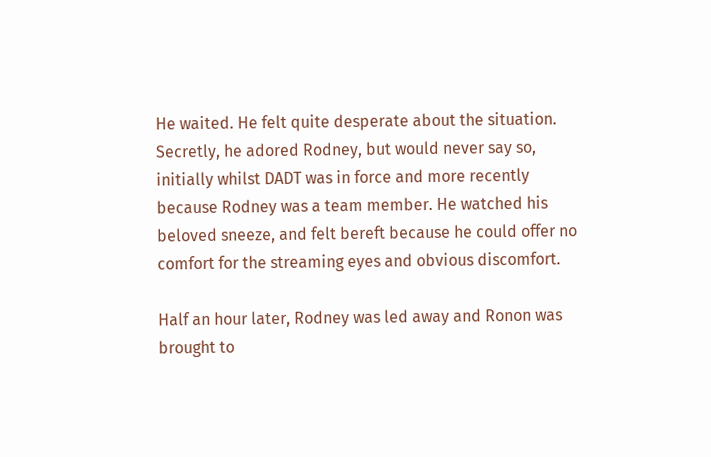He waited. He felt quite desperate about the situation. Secretly, he adored Rodney, but would never say so, initially whilst DADT was in force and more recently because Rodney was a team member. He watched his beloved sneeze, and felt bereft because he could offer no comfort for the streaming eyes and obvious discomfort.

Half an hour later, Rodney was led away and Ronon was brought to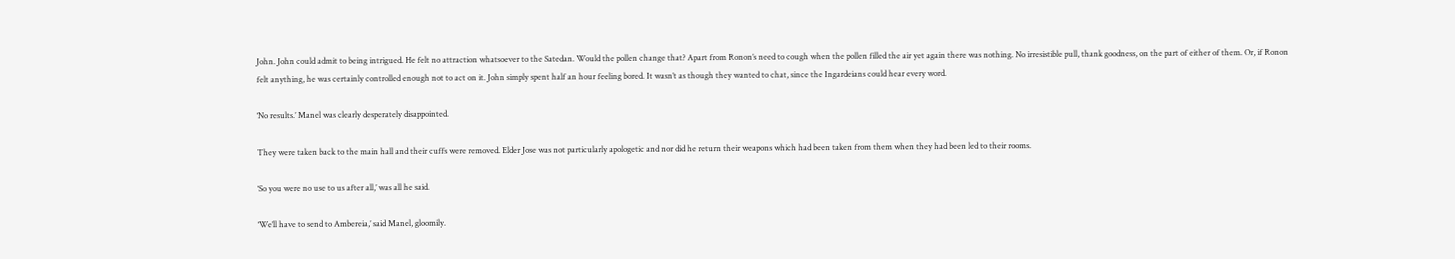John. John could admit to being intrigued. He felt no attraction whatsoever to the Satedan. Would the pollen change that? Apart from Ronon’s need to cough when the pollen filled the air yet again there was nothing. No irresistible pull, thank goodness, on the part of either of them. Or, if Ronon felt anything, he was certainly controlled enough not to act on it. John simply spent half an hour feeling bored. It wasn’t as though they wanted to chat, since the Ingardeians could hear every word.

‘No results.’ Manel was clearly desperately disappointed.

They were taken back to the main hall and their cuffs were removed. Elder Jose was not particularly apologetic and nor did he return their weapons which had been taken from them when they had been led to their rooms.

‘So you were no use to us after all,’ was all he said.

‘We’ll have to send to Ambereia,’ said Manel, gloomily.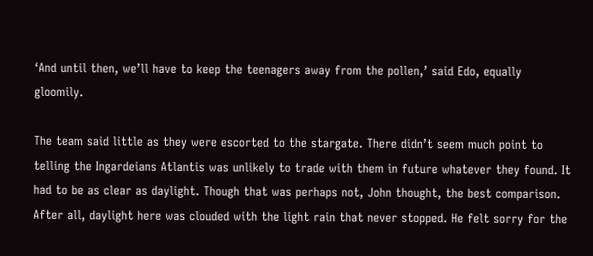‘And until then, we’ll have to keep the teenagers away from the pollen,’ said Edo, equally gloomily.

The team said little as they were escorted to the stargate. There didn’t seem much point to telling the Ingardeians Atlantis was unlikely to trade with them in future whatever they found. It had to be as clear as daylight. Though that was perhaps not, John thought, the best comparison. After all, daylight here was clouded with the light rain that never stopped. He felt sorry for the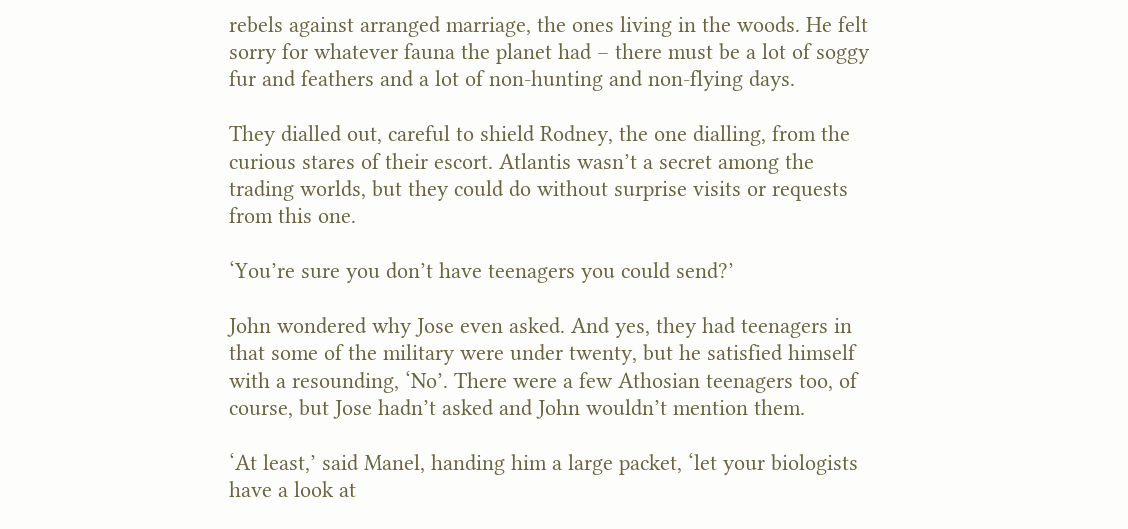rebels against arranged marriage, the ones living in the woods. He felt sorry for whatever fauna the planet had – there must be a lot of soggy fur and feathers and a lot of non-hunting and non-flying days.

They dialled out, careful to shield Rodney, the one dialling, from the curious stares of their escort. Atlantis wasn’t a secret among the trading worlds, but they could do without surprise visits or requests from this one.

‘You’re sure you don’t have teenagers you could send?’

John wondered why Jose even asked. And yes, they had teenagers in that some of the military were under twenty, but he satisfied himself with a resounding, ‘No’. There were a few Athosian teenagers too, of course, but Jose hadn’t asked and John wouldn’t mention them.

‘At least,’ said Manel, handing him a large packet, ‘let your biologists have a look at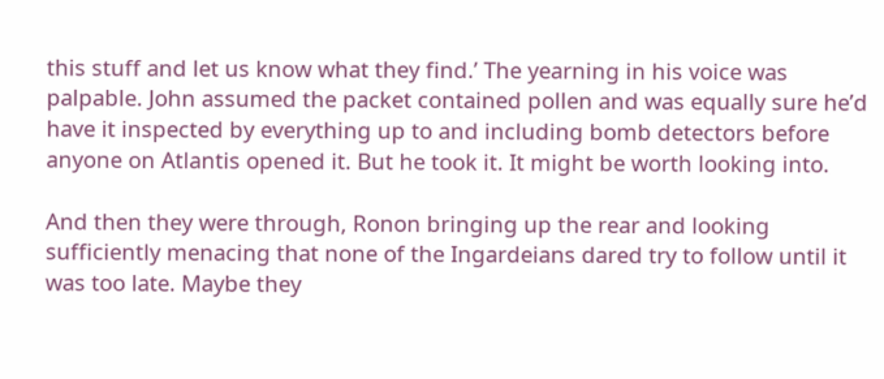this stuff and let us know what they find.’ The yearning in his voice was palpable. John assumed the packet contained pollen and was equally sure he’d have it inspected by everything up to and including bomb detectors before anyone on Atlantis opened it. But he took it. It might be worth looking into.

And then they were through, Ronon bringing up the rear and looking sufficiently menacing that none of the Ingardeians dared try to follow until it was too late. Maybe they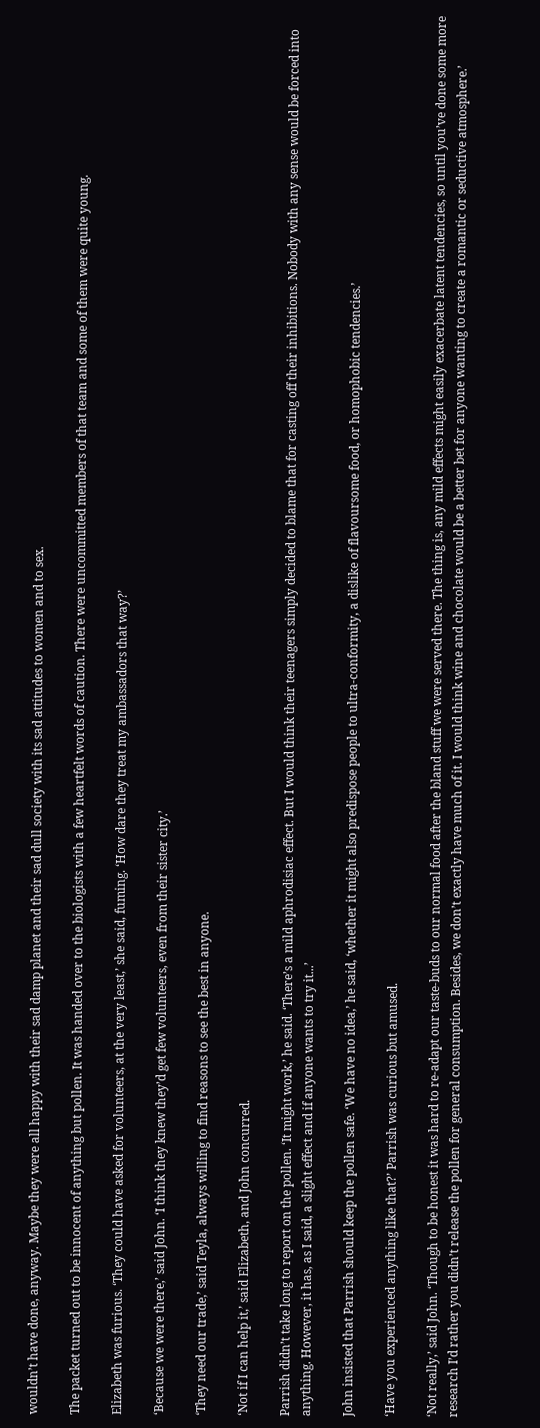wouldn’t have done, anyway. Maybe they were all happy with their sad damp planet and their sad dull society with its sad attitudes to women and to sex.

The packet turned out to be innocent of anything but pollen. It was handed over to the biologists with a few heartfelt words of caution. There were uncommitted members of that team and some of them were quite young.

Elizabeth was furious. ‘They could have asked for volunteers, at the very least,’ she said, fuming. ‘How dare they treat my ambassadors that way?’

‘Because we were there,’ said John. ‘I think they knew they’d get few volunteers, even from their sister city.’

‘They need our trade,’ said Teyla, always willing to find reasons to see the best in anyone.

‘Not if I can help it,’ said Elizabeth, and John concurred.

Parrish didn’t take long to report on the pollen. ‘It might work,’ he said. ‘There’s a mild aphrodisiac effect. But I would think their teenagers simply decided to blame that for casting off their inhibitions. Nobody with any sense would be forced into anything. However, it has, as I said, a slight effect and if anyone wants to try it...’

John insisted that Parrish should keep the pollen safe. ‘We have no idea,’ he said, ‘whether it might also predispose people to ultra-conformity, a dislike of flavoursome food, or homophobic tendencies.’

‘Have you experienced anything like that?’ Parrish was curious but amused.

‘Not really,’ said John. ‘Though to be honest it was hard to re-adapt our taste-buds to our normal food after the bland stuff we were served there. The thing is, any mild effects might easily exacerbate latent tendencies, so until you’ve done some more research I’d rather you didn’t release the pollen for general consumption. Besides, we don’t exactly have much of it. I would think wine and chocolate would be a better bet for anyone wanting to create a romantic or seductive atmosphere.’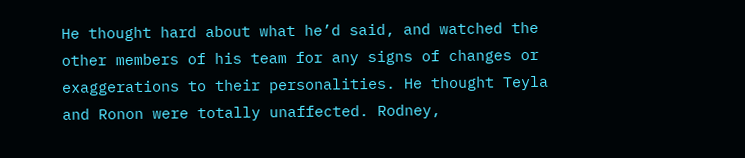He thought hard about what he’d said, and watched the other members of his team for any signs of changes or exaggerations to their personalities. He thought Teyla and Ronon were totally unaffected. Rodney,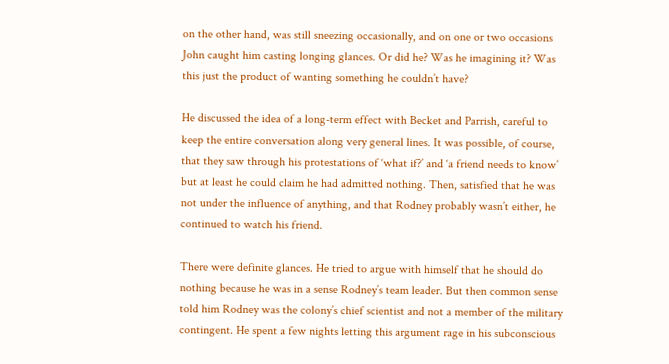on the other hand, was still sneezing occasionally, and on one or two occasions John caught him casting longing glances. Or did he? Was he imagining it? Was this just the product of wanting something he couldn’t have?

He discussed the idea of a long-term effect with Becket and Parrish, careful to keep the entire conversation along very general lines. It was possible, of course, that they saw through his protestations of ‘what if?’ and ‘a friend needs to know’ but at least he could claim he had admitted nothing. Then, satisfied that he was not under the influence of anything, and that Rodney probably wasn’t either, he continued to watch his friend.

There were definite glances. He tried to argue with himself that he should do nothing because he was in a sense Rodney’s team leader. But then common sense told him Rodney was the colony’s chief scientist and not a member of the military contingent. He spent a few nights letting this argument rage in his subconscious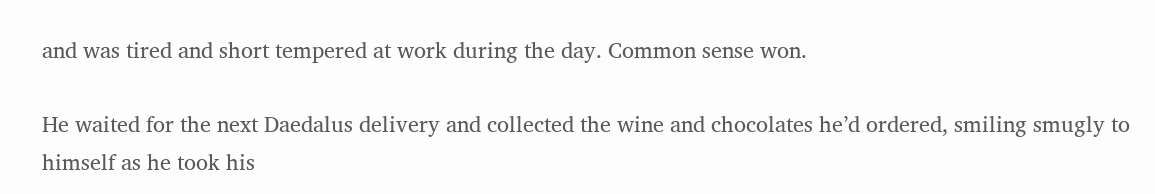and was tired and short tempered at work during the day. Common sense won.

He waited for the next Daedalus delivery and collected the wine and chocolates he’d ordered, smiling smugly to himself as he took his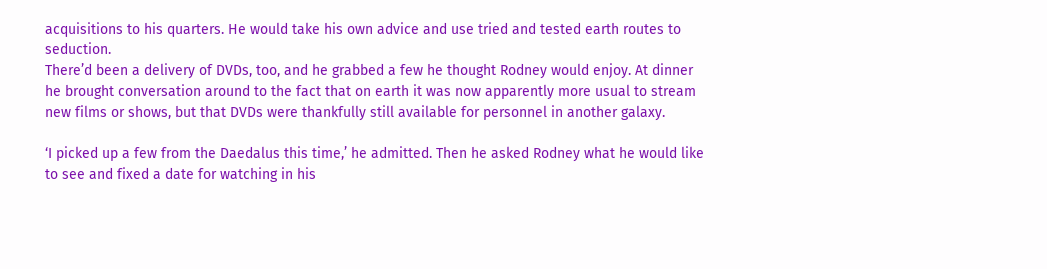acquisitions to his quarters. He would take his own advice and use tried and tested earth routes to seduction.
There’d been a delivery of DVDs, too, and he grabbed a few he thought Rodney would enjoy. At dinner he brought conversation around to the fact that on earth it was now apparently more usual to stream new films or shows, but that DVDs were thankfully still available for personnel in another galaxy.

‘I picked up a few from the Daedalus this time,’ he admitted. Then he asked Rodney what he would like to see and fixed a date for watching in his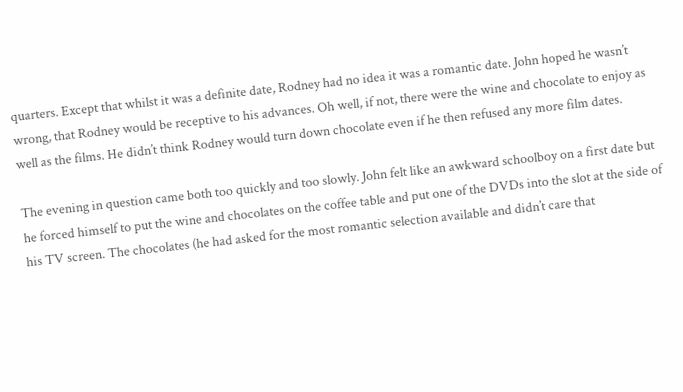quarters. Except that whilst it was a definite date, Rodney had no idea it was a romantic date. John hoped he wasn’t wrong, that Rodney would be receptive to his advances. Oh well, if not, there were the wine and chocolate to enjoy as well as the films. He didn’t think Rodney would turn down chocolate even if he then refused any more film dates.

The evening in question came both too quickly and too slowly. John felt like an awkward schoolboy on a first date but he forced himself to put the wine and chocolates on the coffee table and put one of the DVDs into the slot at the side of his TV screen. The chocolates (he had asked for the most romantic selection available and didn’t care that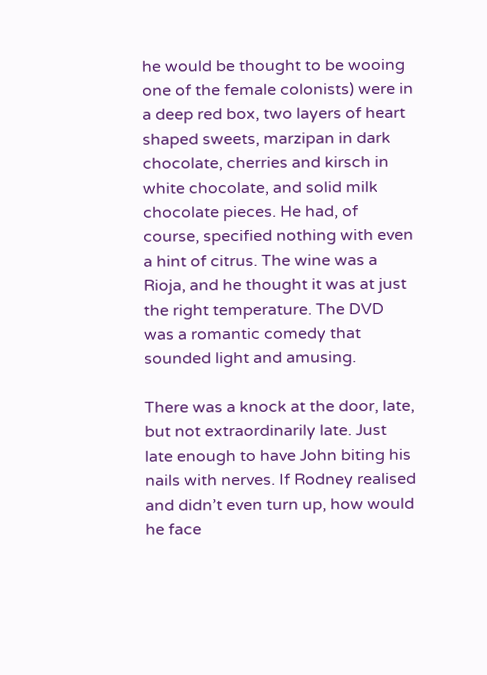he would be thought to be wooing one of the female colonists) were in a deep red box, two layers of heart shaped sweets, marzipan in dark chocolate, cherries and kirsch in white chocolate, and solid milk chocolate pieces. He had, of course, specified nothing with even a hint of citrus. The wine was a Rioja, and he thought it was at just the right temperature. The DVD was a romantic comedy that sounded light and amusing.

There was a knock at the door, late, but not extraordinarily late. Just late enough to have John biting his nails with nerves. If Rodney realised and didn’t even turn up, how would he face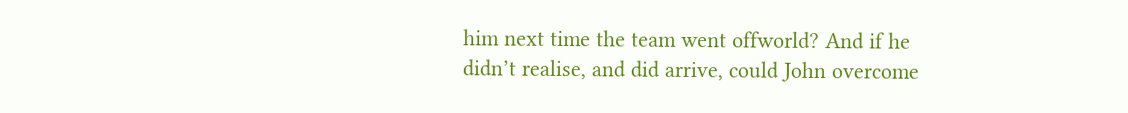him next time the team went offworld? And if he didn’t realise, and did arrive, could John overcome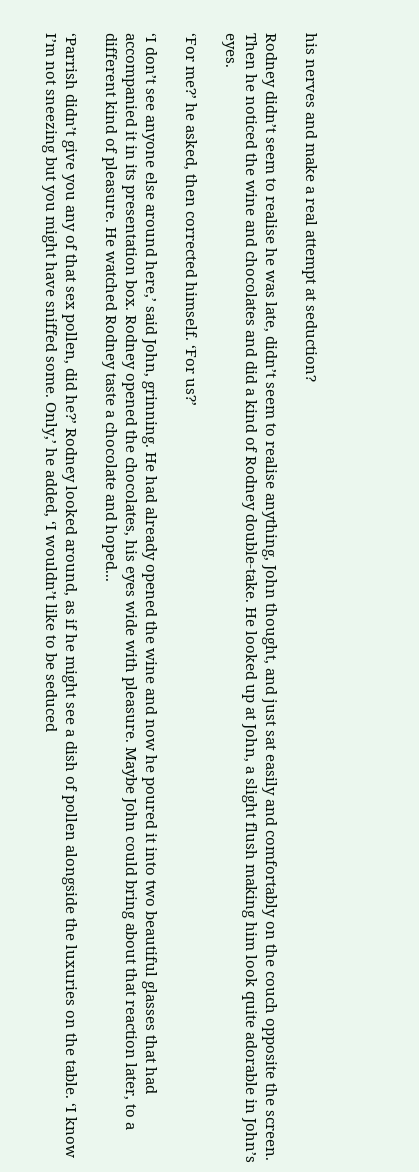his nerves and make a real attempt at seduction?

Rodney didn’t seem to realise he was late, didn’t seem to realise anything, John thought, and just sat easily and comfortably on the couch opposite the screen. Then he noticed the wine and chocolates and did a kind of Rodney double-take. He looked up at John, a slight flush making him look quite adorable in John’s eyes.

‘For me?’ he asked, then corrected himself. ‘For us?’

‘I don’t see anyone else around here,’ said John, grinning. He had already opened the wine and now he poured it into two beautiful glasses that had accompanied it in its presentation box. Rodney opened the chocolates, his eyes wide with pleasure. Maybe John could bring about that reaction later, to a different kind of pleasure. He watched Rodney taste a chocolate and hoped...

‘Parrish didn’t give you any of that sex pollen, did he?’ Rodney looked around, as if he might see a dish of pollen alongside the luxuries on the table. ‘I know I’m not sneezing but you might have sniffed some. Only,’ he added, ‘I wouldn’t like to be seduced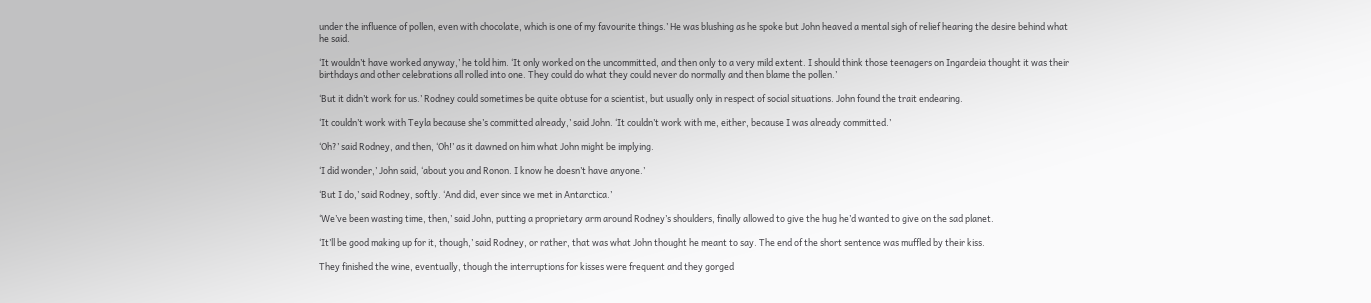under the influence of pollen, even with chocolate, which is one of my favourite things.’ He was blushing as he spoke but John heaved a mental sigh of relief hearing the desire behind what he said.

‘It wouldn’t have worked anyway,’ he told him. ‘It only worked on the uncommitted, and then only to a very mild extent. I should think those teenagers on Ingardeia thought it was their birthdays and other celebrations all rolled into one. They could do what they could never do normally and then blame the pollen.’

‘But it didn’t work for us.’ Rodney could sometimes be quite obtuse for a scientist, but usually only in respect of social situations. John found the trait endearing.

‘It couldn’t work with Teyla because she’s committed already,’ said John. ‘It couldn’t work with me, either, because I was already committed.’

‘Oh?’ said Rodney, and then, ‘Oh!’ as it dawned on him what John might be implying.

‘I did wonder,’ John said, ‘about you and Ronon. I know he doesn’t have anyone.’

‘But I do,’ said Rodney, softly. ‘And did, ever since we met in Antarctica.’

‘We’ve been wasting time, then,’ said John, putting a proprietary arm around Rodney’s shoulders, finally allowed to give the hug he’d wanted to give on the sad planet.

‘It’ll be good making up for it, though,’ said Rodney, or rather, that was what John thought he meant to say. The end of the short sentence was muffled by their kiss.

They finished the wine, eventually, though the interruptions for kisses were frequent and they gorged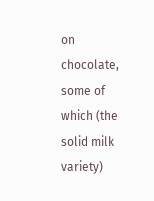on chocolate, some of which (the solid milk variety)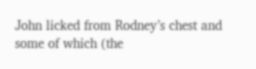John licked from Rodney’s chest and some of which (the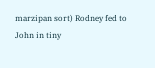marzipan sort) Rodney fed to John in tiny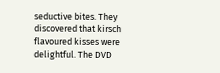seductive bites. They discovered that kirsch flavoured kisses were delightful. The DVD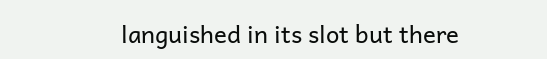languished in its slot but there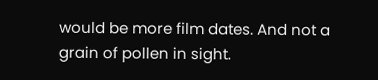would be more film dates. And not a grain of pollen in sight.